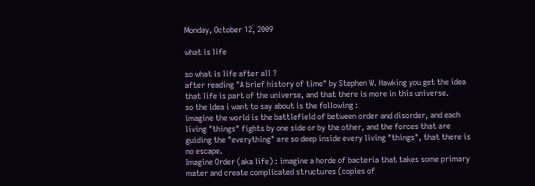Monday, October 12, 2009

what is life

so what is life after all ?
after reading "A brief history of time" by Stephen W. Hawking you get the idea that life is part of the universe, and that there is more in this universe.
so the idea i want to say about is the following :
imagine the world is the battlefield of between order and disorder, and each living "things" fights by one side or by the other, and the forces that are guiding the "everything" are so deep inside every living "things", that there is no escape.
Imagine Order (aka life) : imagine a horde of bacteria that takes some primary mater and create complicated structures (copies of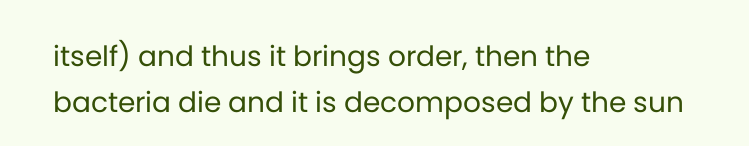itself) and thus it brings order, then the bacteria die and it is decomposed by the sun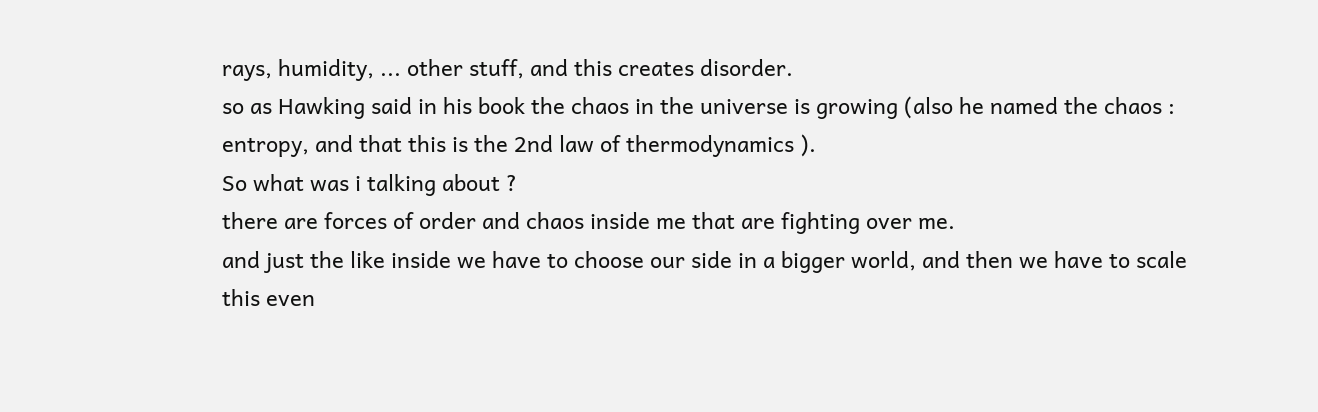rays, humidity, ... other stuff, and this creates disorder.
so as Hawking said in his book the chaos in the universe is growing (also he named the chaos : entropy, and that this is the 2nd law of thermodynamics ).
So what was i talking about ?
there are forces of order and chaos inside me that are fighting over me.
and just the like inside we have to choose our side in a bigger world, and then we have to scale this even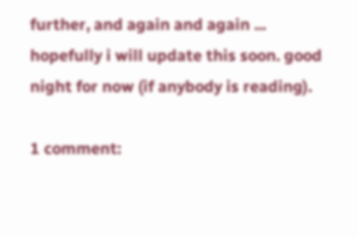further, and again and again ...
hopefully i will update this soon. good night for now (if anybody is reading).

1 comment: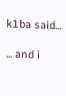k1ba said...

... and i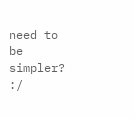need to be simpler? :/